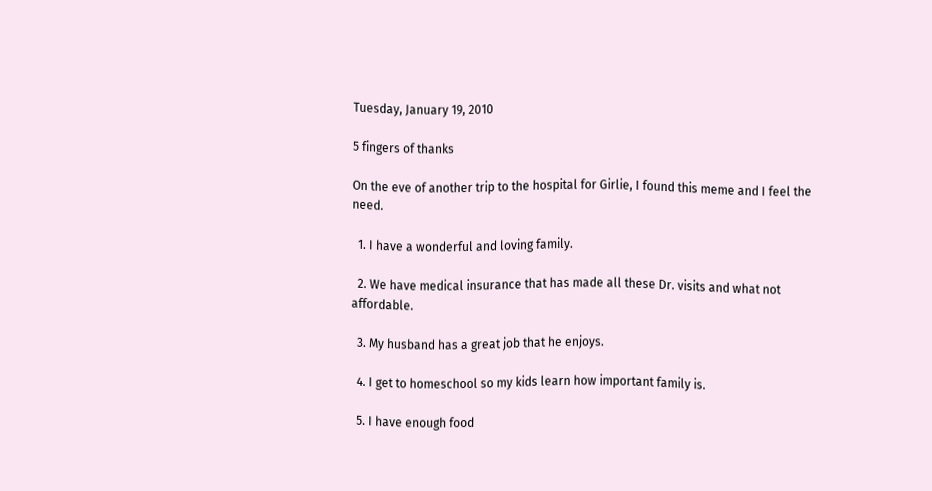Tuesday, January 19, 2010

5 fingers of thanks

On the eve of another trip to the hospital for Girlie, I found this meme and I feel the need.

  1. I have a wonderful and loving family.

  2. We have medical insurance that has made all these Dr. visits and what not affordable.

  3. My husband has a great job that he enjoys.

  4. I get to homeschool so my kids learn how important family is.

  5. I have enough food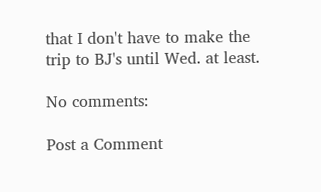that I don't have to make the trip to BJ's until Wed. at least.

No comments:

Post a Comment